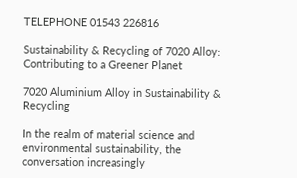TELEPHONE 01543 226816

Sustainability & Recycling of 7020 Alloy: Contributing to a Greener Planet

7020 Aluminium Alloy in Sustainability & Recycling

In the realm of material science and environmental sustainability, the conversation increasingly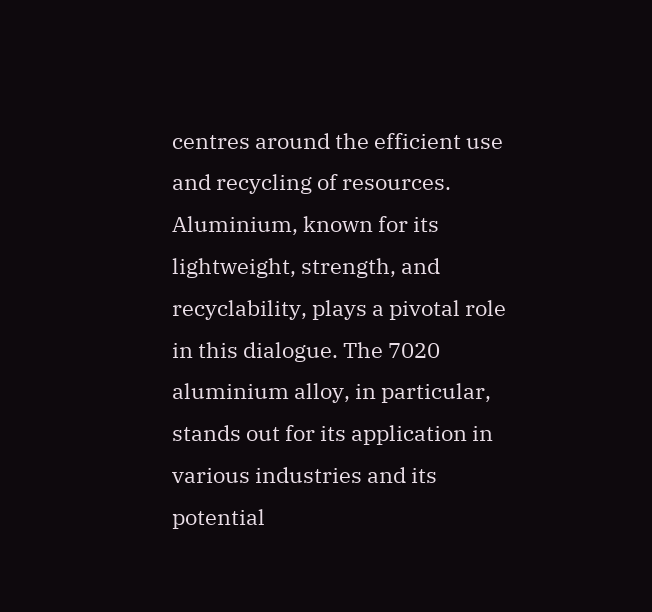centres around the efficient use and recycling of resources. Aluminium, known for its lightweight, strength, and recyclability, plays a pivotal role in this dialogue. The 7020 aluminium alloy, in particular, stands out for its application in various industries and its potential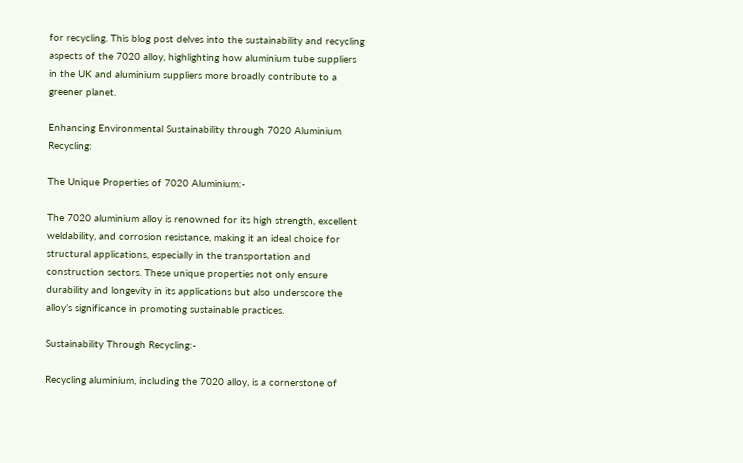for recycling. This blog post delves into the sustainability and recycling aspects of the 7020 alloy, highlighting how aluminium tube suppliers in the UK and aluminium suppliers more broadly contribute to a greener planet.

Enhancing Environmental Sustainability through 7020 Aluminium Recycling:

The Unique Properties of 7020 Aluminium:-

The 7020 aluminium alloy is renowned for its high strength, excellent weldability, and corrosion resistance, making it an ideal choice for structural applications, especially in the transportation and construction sectors. These unique properties not only ensure durability and longevity in its applications but also underscore the alloy’s significance in promoting sustainable practices.

Sustainability Through Recycling:-

Recycling aluminium, including the 7020 alloy, is a cornerstone of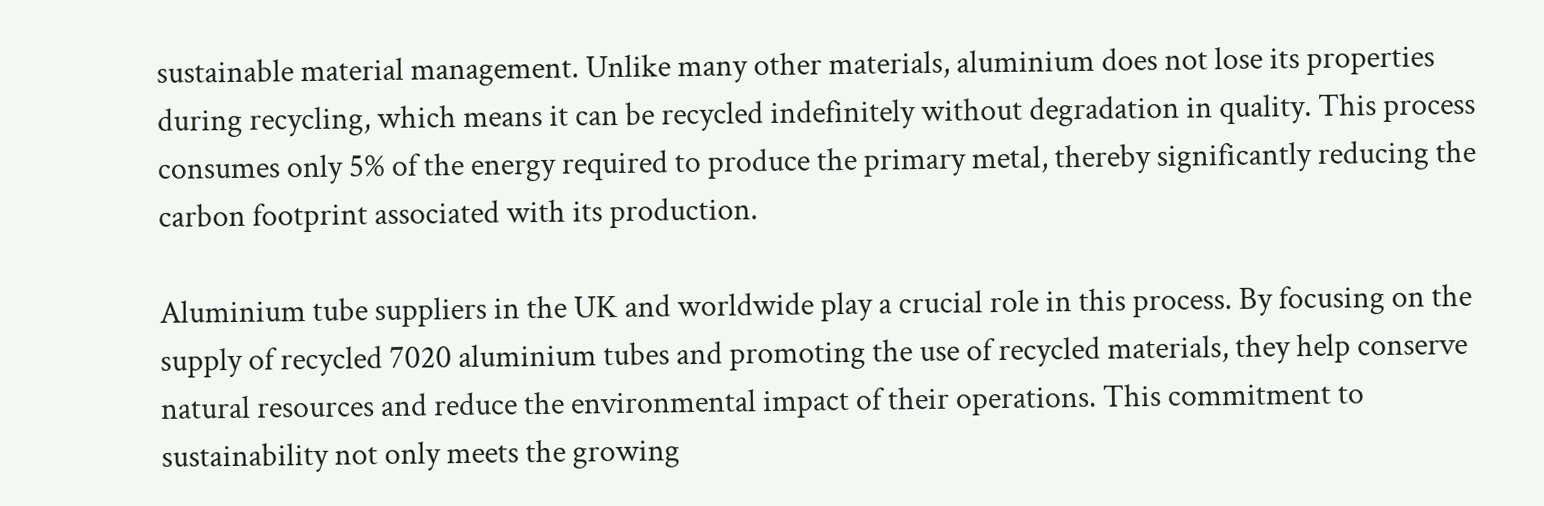sustainable material management. Unlike many other materials, aluminium does not lose its properties during recycling, which means it can be recycled indefinitely without degradation in quality. This process consumes only 5% of the energy required to produce the primary metal, thereby significantly reducing the carbon footprint associated with its production.

Aluminium tube suppliers in the UK and worldwide play a crucial role in this process. By focusing on the supply of recycled 7020 aluminium tubes and promoting the use of recycled materials, they help conserve natural resources and reduce the environmental impact of their operations. This commitment to sustainability not only meets the growing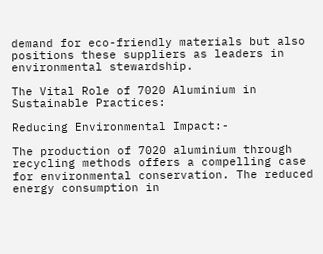demand for eco-friendly materials but also positions these suppliers as leaders in environmental stewardship.

The Vital Role of 7020 Aluminium in Sustainable Practices:

Reducing Environmental Impact:-

The production of 7020 aluminium through recycling methods offers a compelling case for environmental conservation. The reduced energy consumption in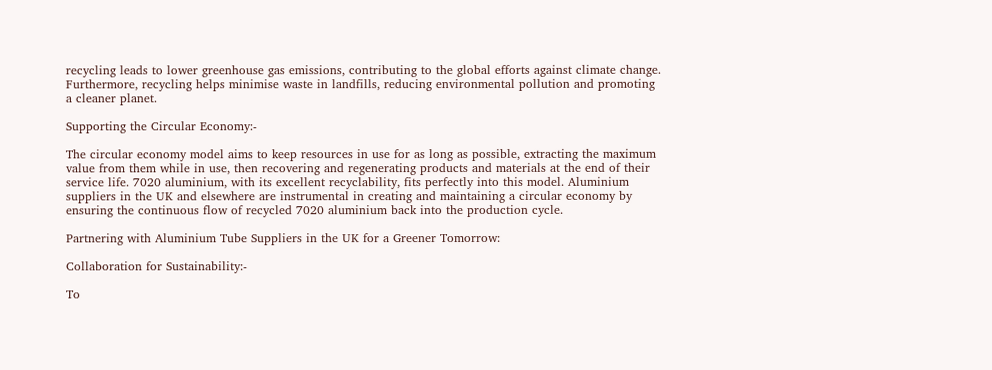recycling leads to lower greenhouse gas emissions, contributing to the global efforts against climate change. Furthermore, recycling helps minimise waste in landfills, reducing environmental pollution and promoting a cleaner planet.

Supporting the Circular Economy:-

The circular economy model aims to keep resources in use for as long as possible, extracting the maximum value from them while in use, then recovering and regenerating products and materials at the end of their service life. 7020 aluminium, with its excellent recyclability, fits perfectly into this model. Aluminium suppliers in the UK and elsewhere are instrumental in creating and maintaining a circular economy by ensuring the continuous flow of recycled 7020 aluminium back into the production cycle.

Partnering with Aluminium Tube Suppliers in the UK for a Greener Tomorrow:

Collaboration for Sustainability:-

To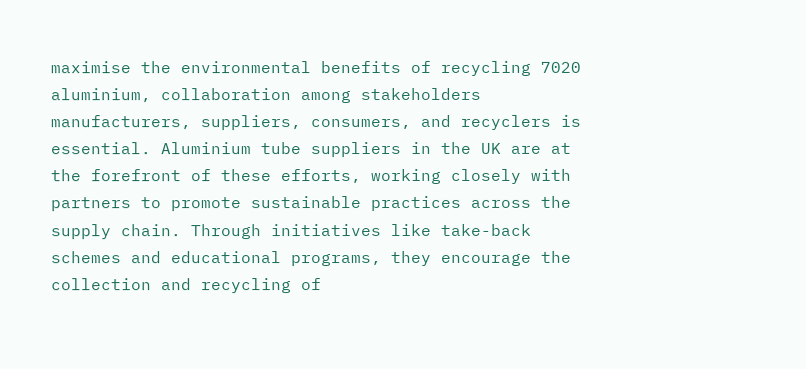maximise the environmental benefits of recycling 7020 aluminium, collaboration among stakeholders manufacturers, suppliers, consumers, and recyclers is essential. Aluminium tube suppliers in the UK are at the forefront of these efforts, working closely with partners to promote sustainable practices across the supply chain. Through initiatives like take-back schemes and educational programs, they encourage the collection and recycling of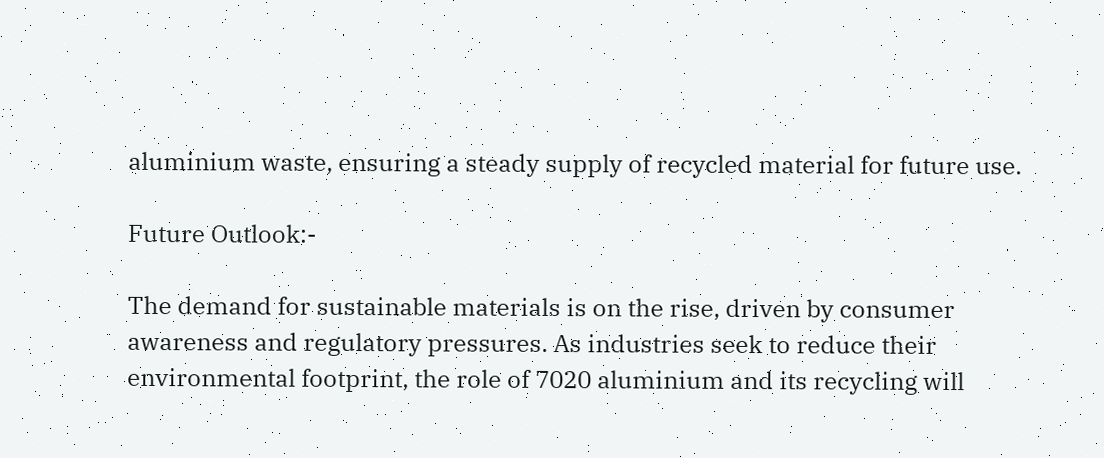aluminium waste, ensuring a steady supply of recycled material for future use.

Future Outlook:-

The demand for sustainable materials is on the rise, driven by consumer awareness and regulatory pressures. As industries seek to reduce their environmental footprint, the role of 7020 aluminium and its recycling will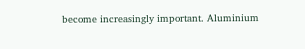become increasingly important. Aluminium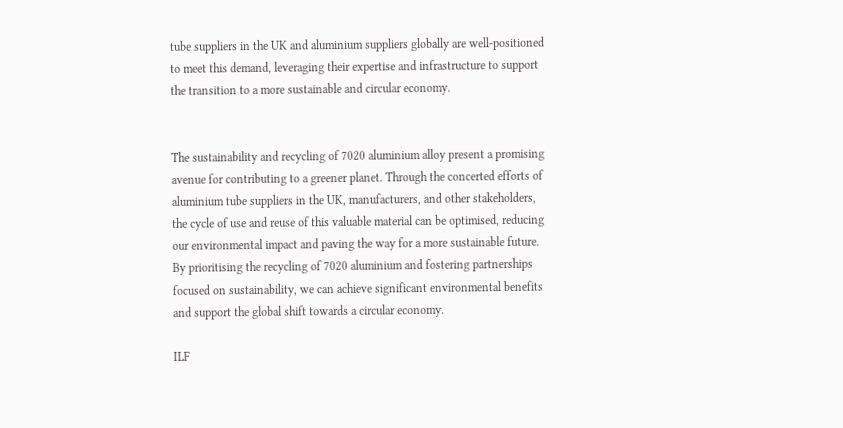tube suppliers in the UK and aluminium suppliers globally are well-positioned to meet this demand, leveraging their expertise and infrastructure to support the transition to a more sustainable and circular economy.


The sustainability and recycling of 7020 aluminium alloy present a promising avenue for contributing to a greener planet. Through the concerted efforts of aluminium tube suppliers in the UK, manufacturers, and other stakeholders, the cycle of use and reuse of this valuable material can be optimised, reducing our environmental impact and paving the way for a more sustainable future. By prioritising the recycling of 7020 aluminium and fostering partnerships focused on sustainability, we can achieve significant environmental benefits and support the global shift towards a circular economy.

ILF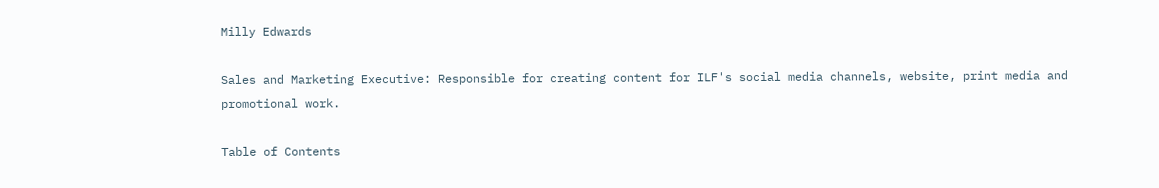Milly Edwards

Sales and Marketing Executive: Responsible for creating content for ILF's social media channels, website, print media and promotional work.

Table of Contents